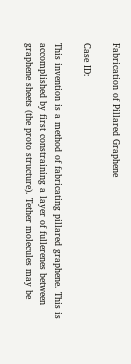Fabrication of Pillared Graphene

Case ID:

This invention is a method of fabricating pillared graphene. This is accomplished by first constraining a layer of fullerenes between graphene sheets (the proto structure). Tether molecules may be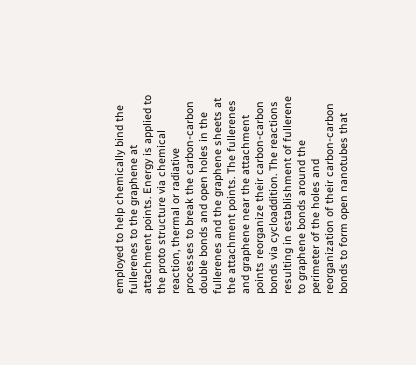employed to help chemically bind the fullerenes to the graphene at attachment points. Energy is applied to the proto structure via chemical reaction, thermal or radiative processes to break the carbon-carbon double bonds and open holes in the fullerenes and the graphene sheets at the attachment points. The fullerenes and graphene near the attachment points reorganize their carbon-carbon bonds via cycloaddition. The reactions resulting in establishment of fullerene to graphene bonds around the perimeter of the holes and reorganization of their carbon-carbon bonds to form open nanotubes that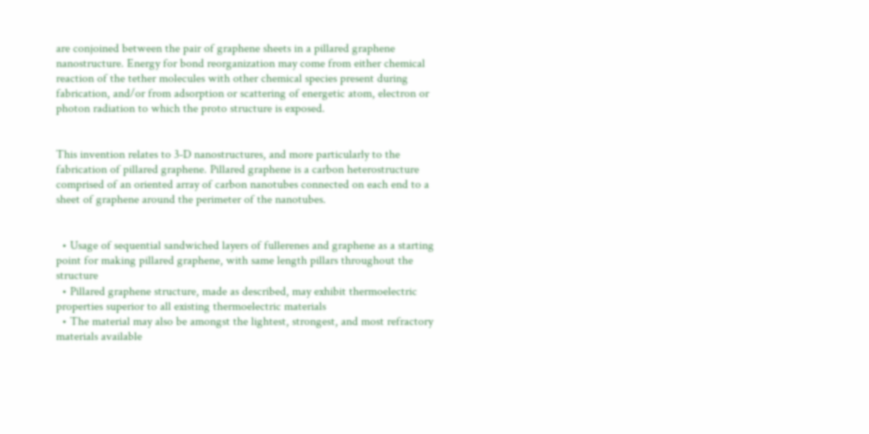are conjoined between the pair of graphene sheets in a pillared graphene nanostructure. Energy for bond reorganization may come from either chemical reaction of the tether molecules with other chemical species present during fabrication, and/or from adsorption or scattering of energetic atom, electron or photon radiation to which the proto structure is exposed.


This invention relates to 3-D nanostructures, and more particularly to the fabrication of pillared graphene. Pillared graphene is a carbon heterostructure comprised of an oriented array of carbon nanotubes connected on each end to a sheet of graphene around the perimeter of the nanotubes.


  • Usage of sequential sandwiched layers of fullerenes and graphene as a starting point for making pillared graphene, with same length pillars throughout the structure
  • Pillared graphene structure, made as described, may exhibit thermoelectric properties superior to all existing thermoelectric materials
  • The material may also be amongst the lightest, strongest, and most refractory materials available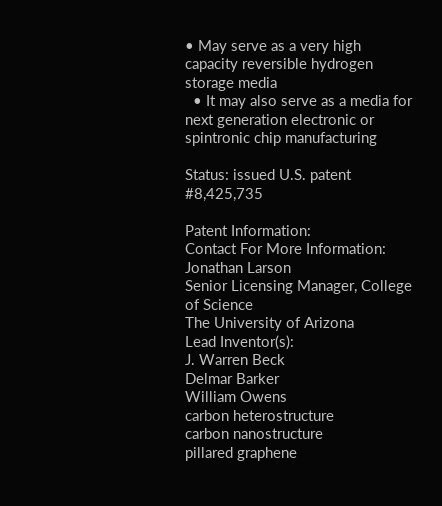• May serve as a very high capacity reversible hydrogen storage media
  • It may also serve as a media for next generation electronic or spintronic chip manufacturing

Status: issued U.S. patent #8,425,735

Patent Information:
Contact For More Information:
Jonathan Larson
Senior Licensing Manager, College of Science
The University of Arizona
Lead Inventor(s):
J. Warren Beck
Delmar Barker
William Owens
carbon heterostructure
carbon nanostructure
pillared graphene